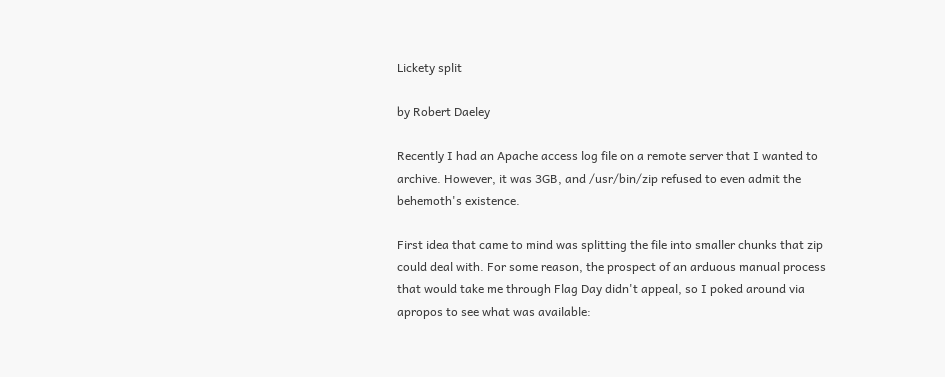Lickety split

by Robert Daeley

Recently I had an Apache access log file on a remote server that I wanted to archive. However, it was 3GB, and /usr/bin/zip refused to even admit the behemoth's existence.

First idea that came to mind was splitting the file into smaller chunks that zip could deal with. For some reason, the prospect of an arduous manual process that would take me through Flag Day didn't appeal, so I poked around via apropos to see what was available: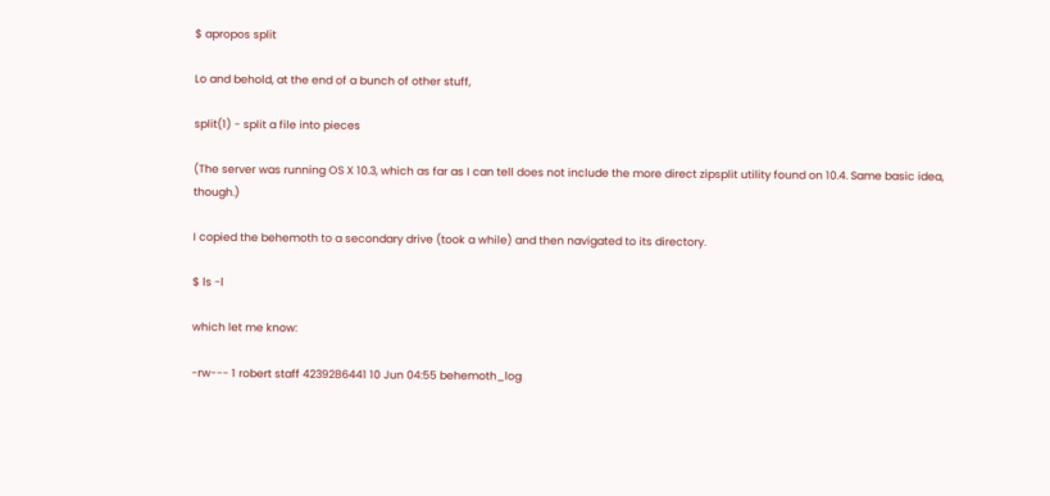$ apropos split

Lo and behold, at the end of a bunch of other stuff,

split(1) - split a file into pieces

(The server was running OS X 10.3, which as far as I can tell does not include the more direct zipsplit utility found on 10.4. Same basic idea, though.)

I copied the behemoth to a secondary drive (took a while) and then navigated to its directory.

$ ls -l

which let me know:

-rw--- 1 robert staff 4239286441 10 Jun 04:55 behemoth_log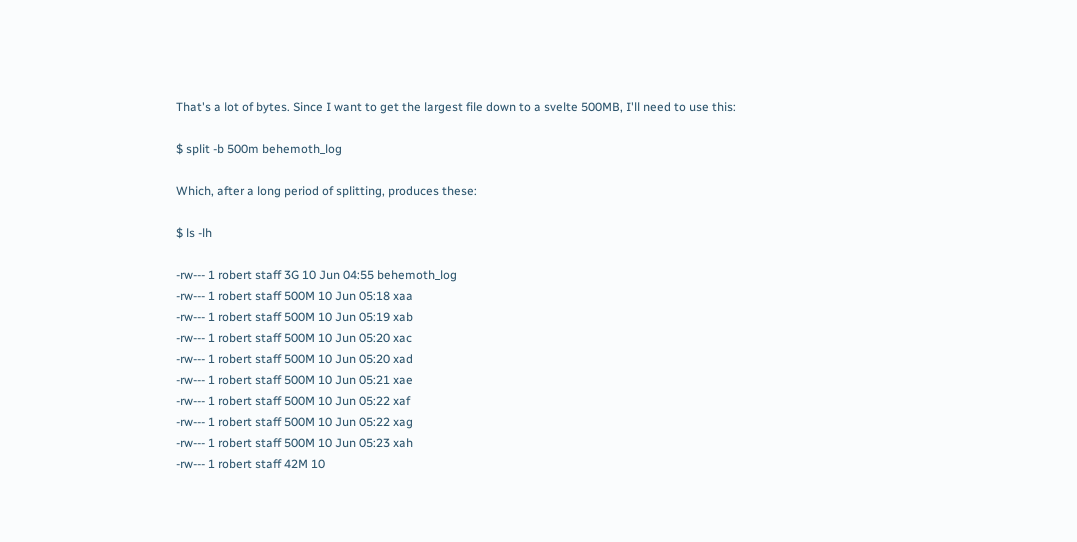That's a lot of bytes. Since I want to get the largest file down to a svelte 500MB, I'll need to use this:

$ split -b 500m behemoth_log

Which, after a long period of splitting, produces these:

$ ls -lh

-rw--- 1 robert staff 3G 10 Jun 04:55 behemoth_log
-rw--- 1 robert staff 500M 10 Jun 05:18 xaa
-rw--- 1 robert staff 500M 10 Jun 05:19 xab
-rw--- 1 robert staff 500M 10 Jun 05:20 xac
-rw--- 1 robert staff 500M 10 Jun 05:20 xad
-rw--- 1 robert staff 500M 10 Jun 05:21 xae
-rw--- 1 robert staff 500M 10 Jun 05:22 xaf
-rw--- 1 robert staff 500M 10 Jun 05:22 xag
-rw--- 1 robert staff 500M 10 Jun 05:23 xah
-rw--- 1 robert staff 42M 10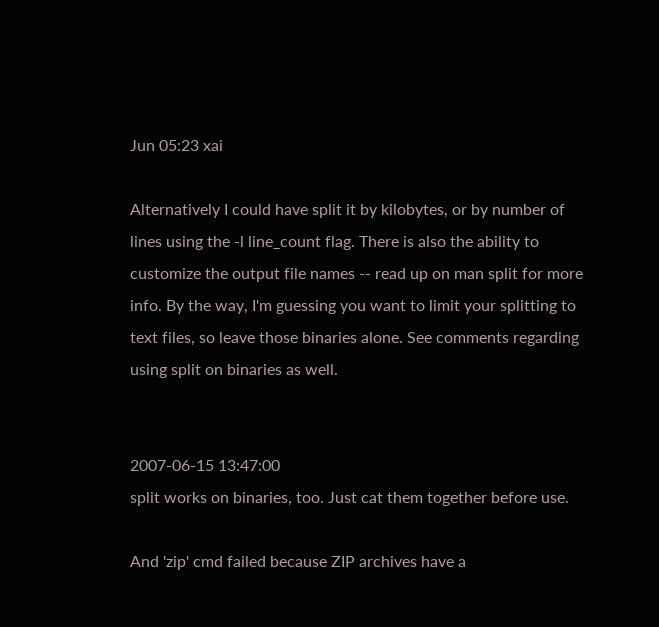Jun 05:23 xai

Alternatively I could have split it by kilobytes, or by number of lines using the -l line_count flag. There is also the ability to customize the output file names -- read up on man split for more info. By the way, I'm guessing you want to limit your splitting to text files, so leave those binaries alone. See comments regarding using split on binaries as well.


2007-06-15 13:47:00
split works on binaries, too. Just cat them together before use.

And 'zip' cmd failed because ZIP archives have a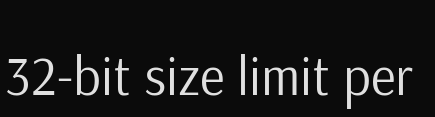32-bit size limit per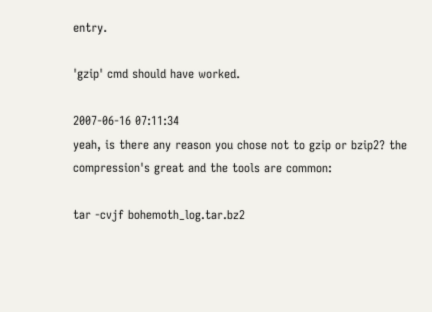entry.

'gzip' cmd should have worked.

2007-06-16 07:11:34
yeah, is there any reason you chose not to gzip or bzip2? the compression's great and the tools are common:

tar -cvjf bohemoth_log.tar.bz2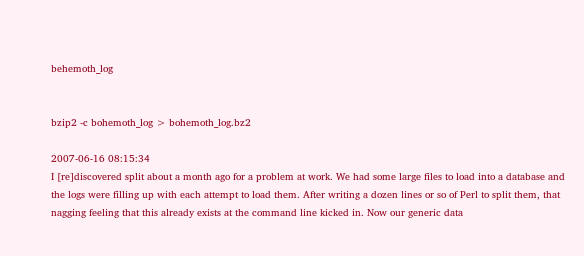behemoth_log


bzip2 -c bohemoth_log > bohemoth_log.bz2

2007-06-16 08:15:34
I [re]discovered split about a month ago for a problem at work. We had some large files to load into a database and the logs were filling up with each attempt to load them. After writing a dozen lines or so of Perl to split them, that nagging feeling that this already exists at the command line kicked in. Now our generic data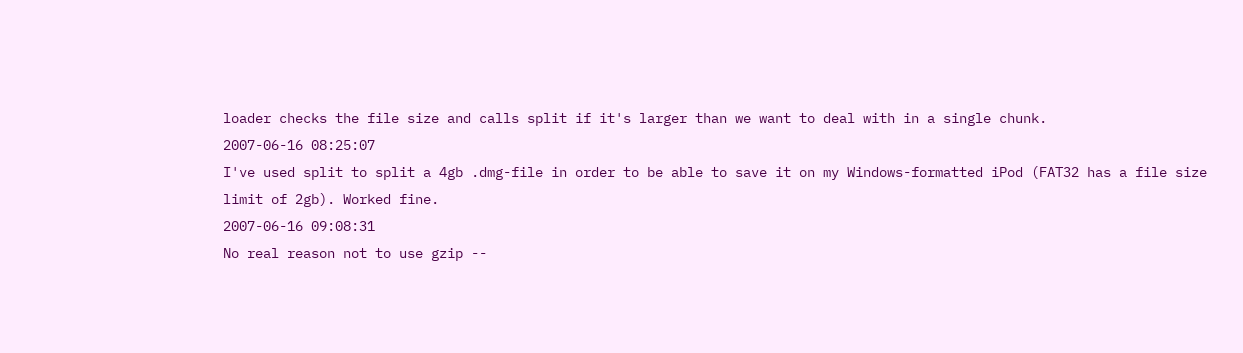loader checks the file size and calls split if it's larger than we want to deal with in a single chunk.
2007-06-16 08:25:07
I've used split to split a 4gb .dmg-file in order to be able to save it on my Windows-formatted iPod (FAT32 has a file size limit of 2gb). Worked fine.
2007-06-16 09:08:31
No real reason not to use gzip --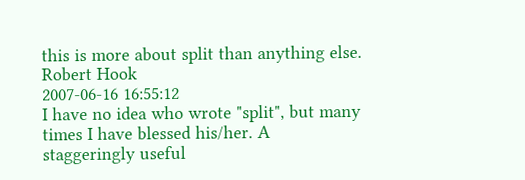this is more about split than anything else.
Robert Hook
2007-06-16 16:55:12
I have no idea who wrote "split", but many times I have blessed his/her. A staggeringly useful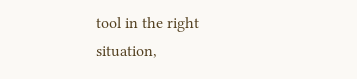tool in the right situation,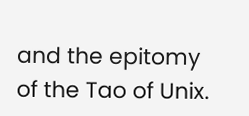and the epitomy of the Tao of Unix.